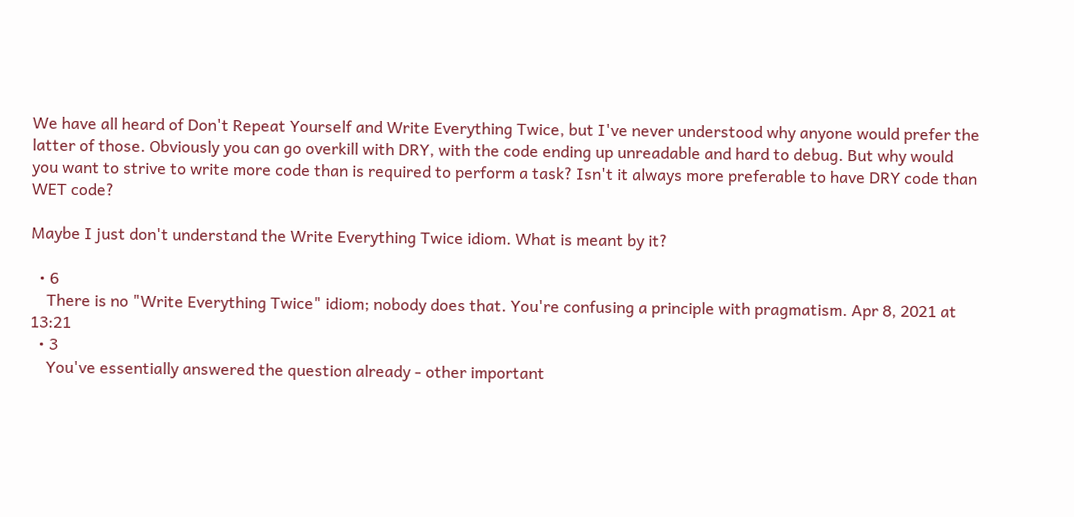We have all heard of Don't Repeat Yourself and Write Everything Twice, but I've never understood why anyone would prefer the latter of those. Obviously you can go overkill with DRY, with the code ending up unreadable and hard to debug. But why would you want to strive to write more code than is required to perform a task? Isn't it always more preferable to have DRY code than WET code?

Maybe I just don't understand the Write Everything Twice idiom. What is meant by it?

  • 6
    There is no "Write Everything Twice" idiom; nobody does that. You're confusing a principle with pragmatism. Apr 8, 2021 at 13:21
  • 3
    You've essentially answered the question already - other important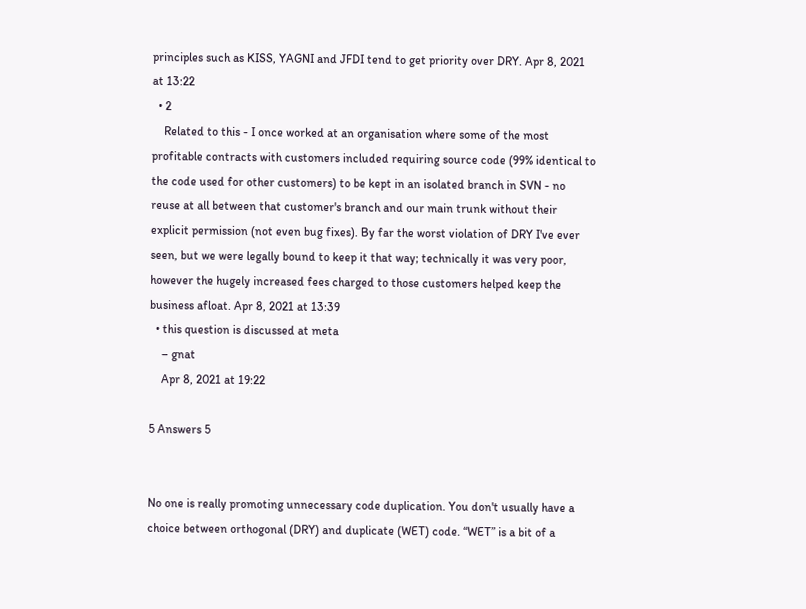principles such as KISS, YAGNI and JFDI tend to get priority over DRY. Apr 8, 2021 at 13:22
  • 2
    Related to this - I once worked at an organisation where some of the most profitable contracts with customers included requiring source code (99% identical to the code used for other customers) to be kept in an isolated branch in SVN - no reuse at all between that customer's branch and our main trunk without their explicit permission (not even bug fixes). By far the worst violation of DRY I've ever seen, but we were legally bound to keep it that way; technically it was very poor, however the hugely increased fees charged to those customers helped keep the business afloat. Apr 8, 2021 at 13:39
  • this question is discussed at meta
    – gnat
    Apr 8, 2021 at 19:22

5 Answers 5


No one is really promoting unnecessary code duplication. You don't usually have a choice between orthogonal (DRY) and duplicate (WET) code. “WET” is a bit of a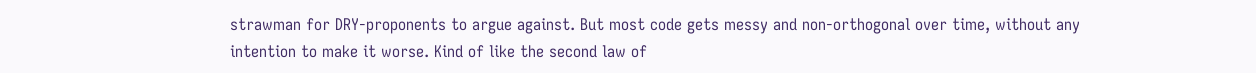strawman for DRY-proponents to argue against. But most code gets messy and non-orthogonal over time, without any intention to make it worse. Kind of like the second law of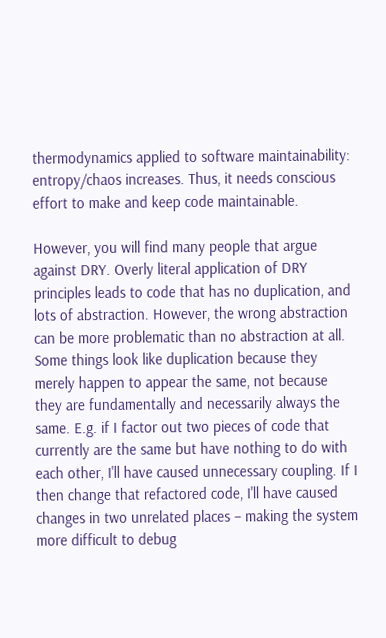thermodynamics applied to software maintainability: entropy/chaos increases. Thus, it needs conscious effort to make and keep code maintainable.

However, you will find many people that argue against DRY. Overly literal application of DRY principles leads to code that has no duplication, and lots of abstraction. However, the wrong abstraction can be more problematic than no abstraction at all. Some things look like duplication because they merely happen to appear the same, not because they are fundamentally and necessarily always the same. E.g. if I factor out two pieces of code that currently are the same but have nothing to do with each other, I'll have caused unnecessary coupling. If I then change that refactored code, I'll have caused changes in two unrelated places – making the system more difficult to debug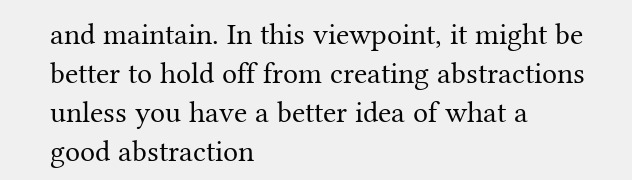and maintain. In this viewpoint, it might be better to hold off from creating abstractions unless you have a better idea of what a good abstraction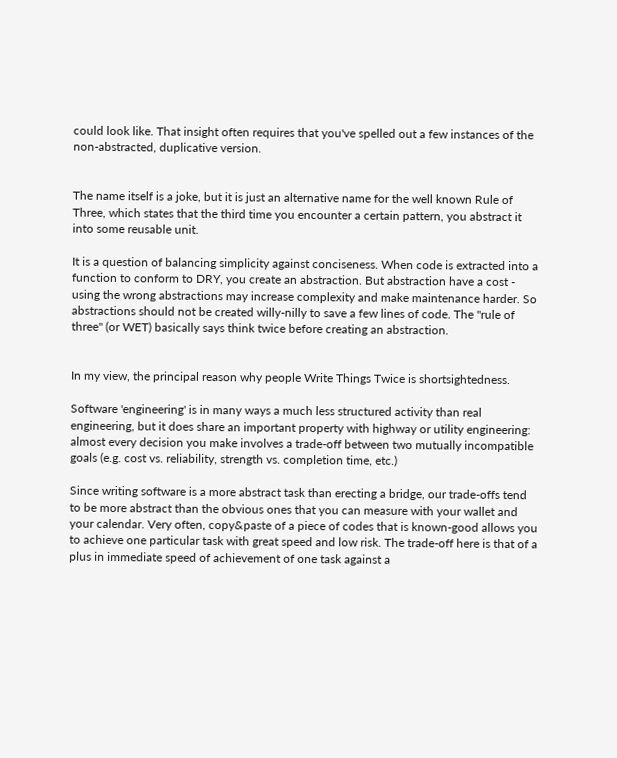could look like. That insight often requires that you've spelled out a few instances of the non-abstracted, duplicative version.


The name itself is a joke, but it is just an alternative name for the well known Rule of Three, which states that the third time you encounter a certain pattern, you abstract it into some reusable unit.

It is a question of balancing simplicity against conciseness. When code is extracted into a function to conform to DRY, you create an abstraction. But abstraction have a cost - using the wrong abstractions may increase complexity and make maintenance harder. So abstractions should not be created willy-nilly to save a few lines of code. The "rule of three" (or WET) basically says think twice before creating an abstraction.


In my view, the principal reason why people Write Things Twice is shortsightedness.

Software 'engineering' is in many ways a much less structured activity than real engineering, but it does share an important property with highway or utility engineering: almost every decision you make involves a trade-off between two mutually incompatible goals (e.g. cost vs. reliability, strength vs. completion time, etc.)

Since writing software is a more abstract task than erecting a bridge, our trade-offs tend to be more abstract than the obvious ones that you can measure with your wallet and your calendar. Very often, copy&paste of a piece of codes that is known-good allows you to achieve one particular task with great speed and low risk. The trade-off here is that of a plus in immediate speed of achievement of one task against a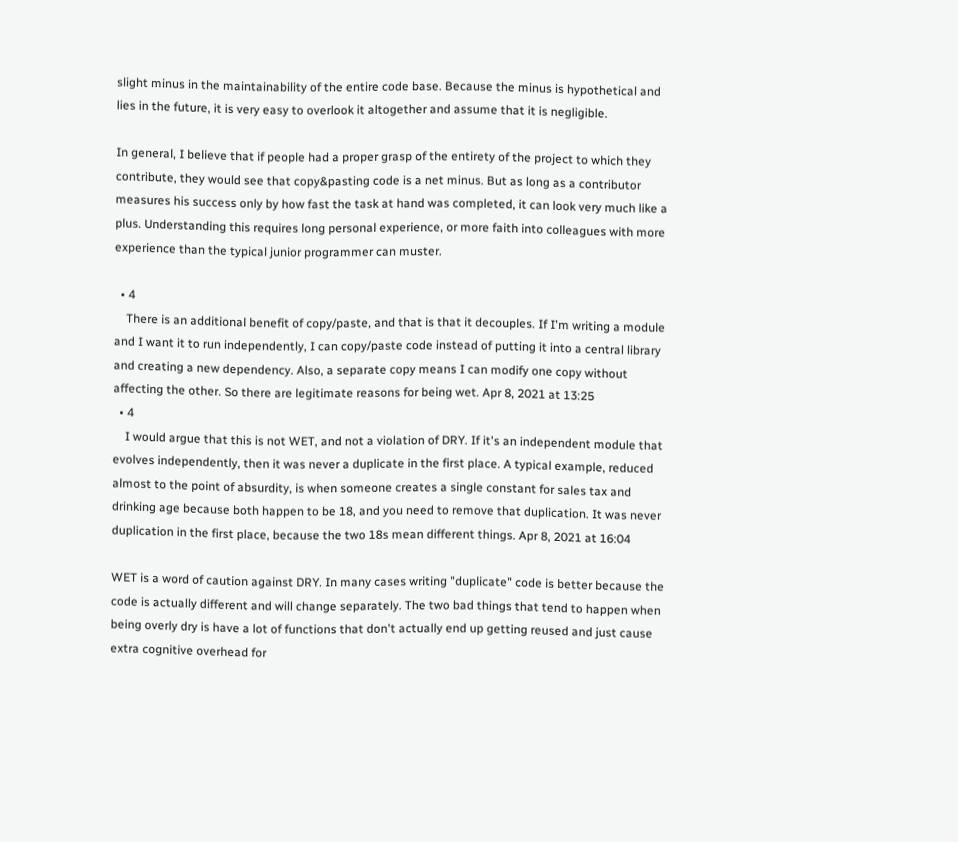slight minus in the maintainability of the entire code base. Because the minus is hypothetical and lies in the future, it is very easy to overlook it altogether and assume that it is negligible.

In general, I believe that if people had a proper grasp of the entirety of the project to which they contribute, they would see that copy&pasting code is a net minus. But as long as a contributor measures his success only by how fast the task at hand was completed, it can look very much like a plus. Understanding this requires long personal experience, or more faith into colleagues with more experience than the typical junior programmer can muster.

  • 4
    There is an additional benefit of copy/paste, and that is that it decouples. If I'm writing a module and I want it to run independently, I can copy/paste code instead of putting it into a central library and creating a new dependency. Also, a separate copy means I can modify one copy without affecting the other. So there are legitimate reasons for being wet. Apr 8, 2021 at 13:25
  • 4
    I would argue that this is not WET, and not a violation of DRY. If it's an independent module that evolves independently, then it was never a duplicate in the first place. A typical example, reduced almost to the point of absurdity, is when someone creates a single constant for sales tax and drinking age because both happen to be 18, and you need to remove that duplication. It was never duplication in the first place, because the two 18s mean different things. Apr 8, 2021 at 16:04

WET is a word of caution against DRY. In many cases writing "duplicate" code is better because the code is actually different and will change separately. The two bad things that tend to happen when being overly dry is have a lot of functions that don't actually end up getting reused and just cause extra cognitive overhead for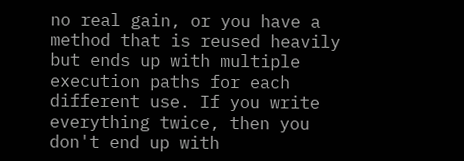no real gain, or you have a method that is reused heavily but ends up with multiple execution paths for each different use. If you write everything twice, then you don't end up with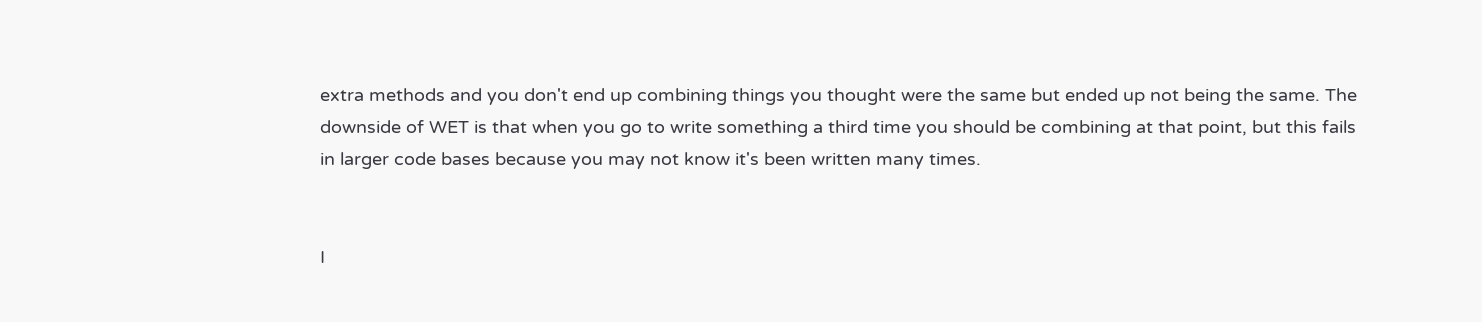extra methods and you don't end up combining things you thought were the same but ended up not being the same. The downside of WET is that when you go to write something a third time you should be combining at that point, but this fails in larger code bases because you may not know it's been written many times.


I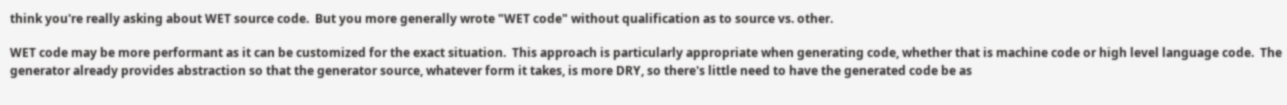think you're really asking about WET source code.  But you more generally wrote "WET code" without qualification as to source vs. other.

WET code may be more performant as it can be customized for the exact situation.  This approach is particularly appropriate when generating code, whether that is machine code or high level language code.  The generator already provides abstraction so that the generator source, whatever form it takes, is more DRY, so there's little need to have the generated code be as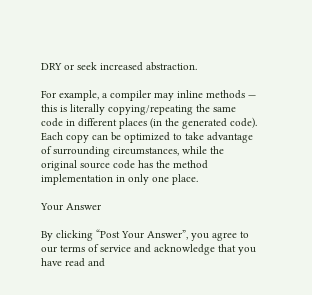DRY or seek increased abstraction.

For example, a compiler may inline methods — this is literally copying/repeating the same code in different places (in the generated code).  Each copy can be optimized to take advantage of surrounding circumstances, while the original source code has the method implementation in only one place.

Your Answer

By clicking “Post Your Answer”, you agree to our terms of service and acknowledge that you have read and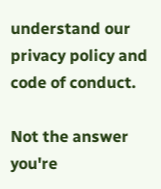understand our privacy policy and code of conduct.

Not the answer you're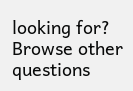looking for? Browse other questions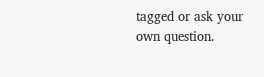tagged or ask your own question.